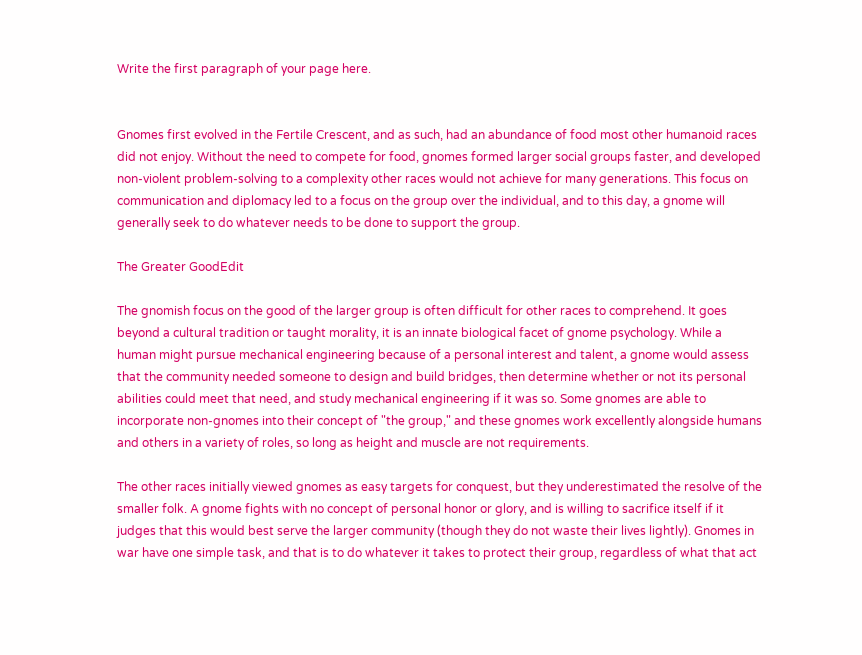Write the first paragraph of your page here.


Gnomes first evolved in the Fertile Crescent, and as such, had an abundance of food most other humanoid races did not enjoy. Without the need to compete for food, gnomes formed larger social groups faster, and developed non-violent problem-solving to a complexity other races would not achieve for many generations. This focus on communication and diplomacy led to a focus on the group over the individual, and to this day, a gnome will generally seek to do whatever needs to be done to support the group.

The Greater GoodEdit

The gnomish focus on the good of the larger group is often difficult for other races to comprehend. It goes beyond a cultural tradition or taught morality, it is an innate biological facet of gnome psychology. While a human might pursue mechanical engineering because of a personal interest and talent, a gnome would assess that the community needed someone to design and build bridges, then determine whether or not its personal abilities could meet that need, and study mechanical engineering if it was so. Some gnomes are able to incorporate non-gnomes into their concept of "the group," and these gnomes work excellently alongside humans and others in a variety of roles, so long as height and muscle are not requirements.

The other races initially viewed gnomes as easy targets for conquest, but they underestimated the resolve of the smaller folk. A gnome fights with no concept of personal honor or glory, and is willing to sacrifice itself if it judges that this would best serve the larger community (though they do not waste their lives lightly). Gnomes in war have one simple task, and that is to do whatever it takes to protect their group, regardless of what that act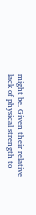might be. Given their relative lack of physical strength to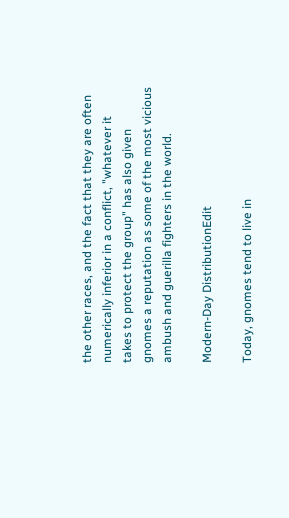the other races, and the fact that they are often numerically inferior in a conflict, "whatever it takes to protect the group" has also given gnomes a reputation as some of the most vicious ambush and guerilla fighters in the world.

Modern-Day DistributionEdit

Today, gnomes tend to live in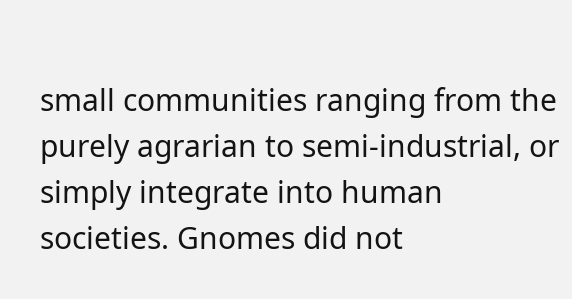small communities ranging from the purely agrarian to semi-industrial, or simply integrate into human societies. Gnomes did not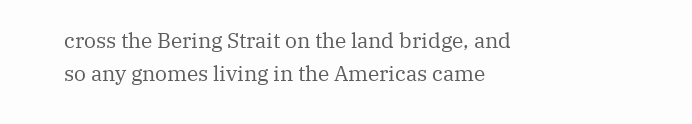cross the Bering Strait on the land bridge, and so any gnomes living in the Americas came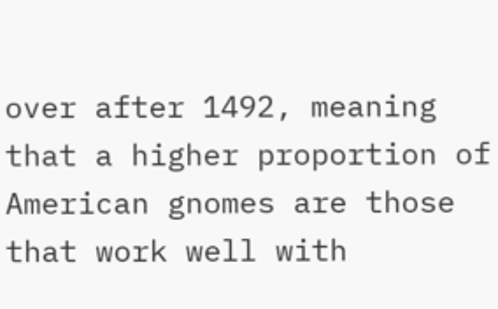over after 1492, meaning that a higher proportion of American gnomes are those that work well with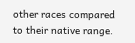other races compared to their native range.